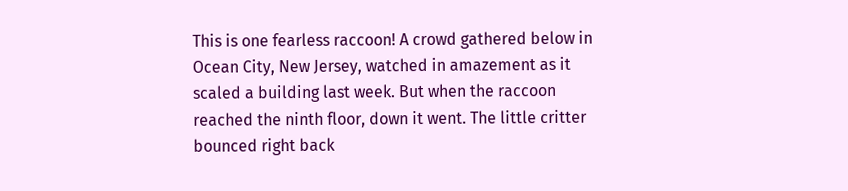This is one fearless raccoon! A crowd gathered below in Ocean City, New Jersey, watched in amazement as it scaled a building last week. But when the raccoon reached the ninth floor, down it went. The little critter bounced right back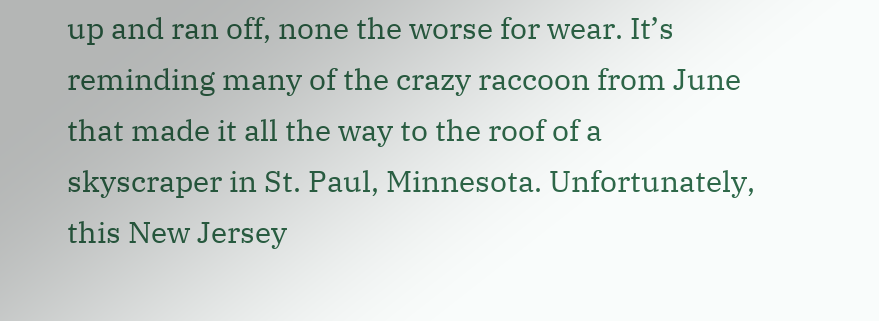up and ran off, none the worse for wear. It’s reminding many of the crazy raccoon from June that made it all the way to the roof of a skyscraper in St. Paul, Minnesota. Unfortunately, this New Jersey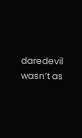daredevil wasn’t as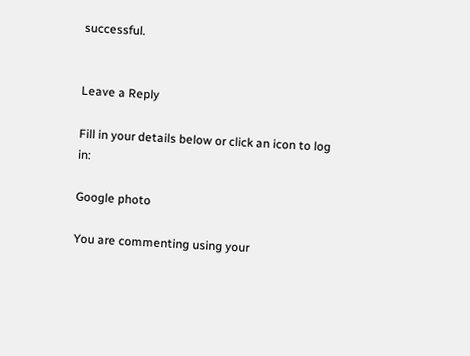successful.


Leave a Reply

Fill in your details below or click an icon to log in:

Google photo

You are commenting using your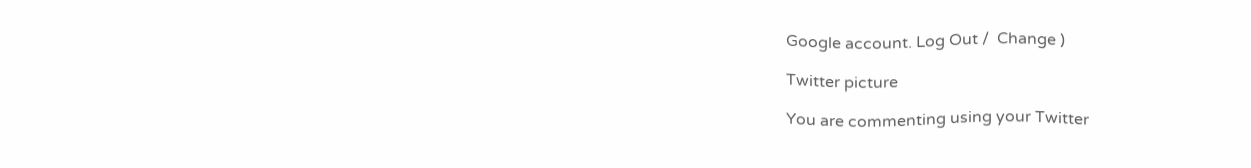Google account. Log Out /  Change )

Twitter picture

You are commenting using your Twitter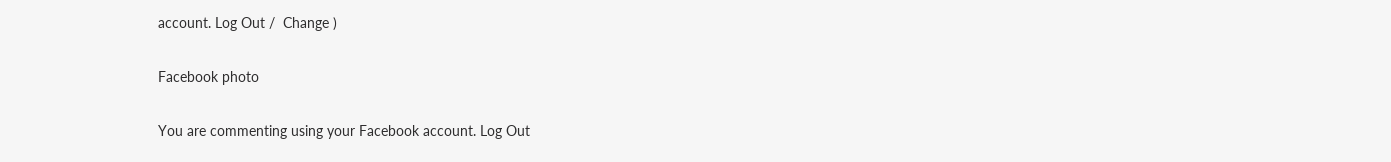account. Log Out /  Change )

Facebook photo

You are commenting using your Facebook account. Log Out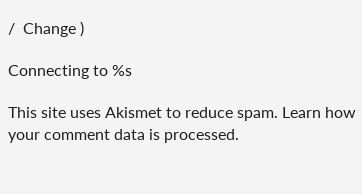/  Change )

Connecting to %s

This site uses Akismet to reduce spam. Learn how your comment data is processed.